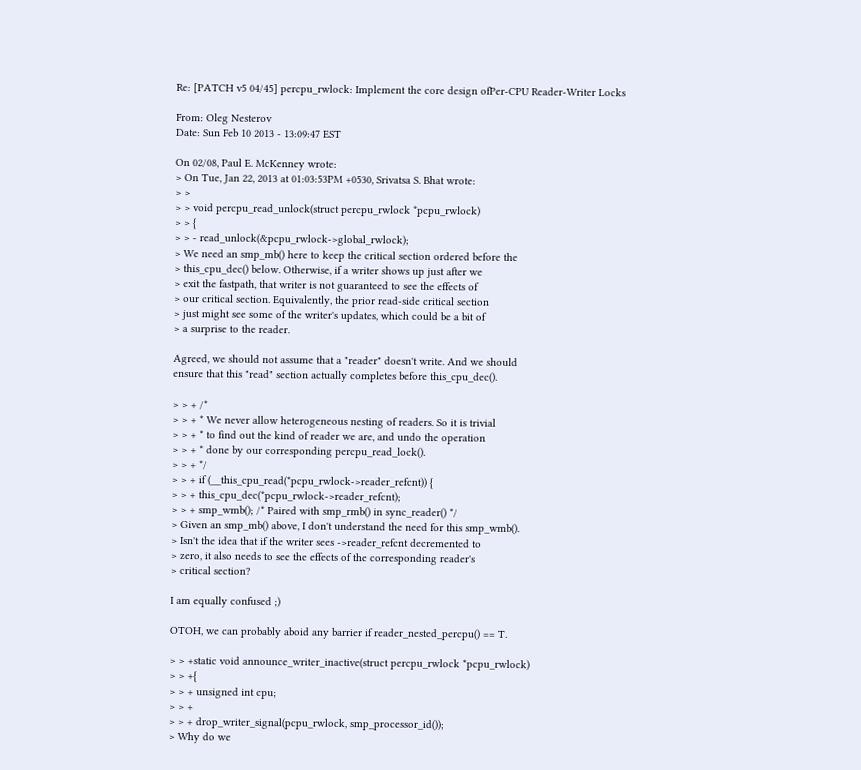Re: [PATCH v5 04/45] percpu_rwlock: Implement the core design ofPer-CPU Reader-Writer Locks

From: Oleg Nesterov
Date: Sun Feb 10 2013 - 13:09:47 EST

On 02/08, Paul E. McKenney wrote:
> On Tue, Jan 22, 2013 at 01:03:53PM +0530, Srivatsa S. Bhat wrote:
> >
> > void percpu_read_unlock(struct percpu_rwlock *pcpu_rwlock)
> > {
> > - read_unlock(&pcpu_rwlock->global_rwlock);
> We need an smp_mb() here to keep the critical section ordered before the
> this_cpu_dec() below. Otherwise, if a writer shows up just after we
> exit the fastpath, that writer is not guaranteed to see the effects of
> our critical section. Equivalently, the prior read-side critical section
> just might see some of the writer's updates, which could be a bit of
> a surprise to the reader.

Agreed, we should not assume that a "reader" doesn't write. And we should
ensure that this "read" section actually completes before this_cpu_dec().

> > + /*
> > + * We never allow heterogeneous nesting of readers. So it is trivial
> > + * to find out the kind of reader we are, and undo the operation
> > + * done by our corresponding percpu_read_lock().
> > + */
> > + if (__this_cpu_read(*pcpu_rwlock->reader_refcnt)) {
> > + this_cpu_dec(*pcpu_rwlock->reader_refcnt);
> > + smp_wmb(); /* Paired with smp_rmb() in sync_reader() */
> Given an smp_mb() above, I don't understand the need for this smp_wmb().
> Isn't the idea that if the writer sees ->reader_refcnt decremented to
> zero, it also needs to see the effects of the corresponding reader's
> critical section?

I am equally confused ;)

OTOH, we can probably aboid any barrier if reader_nested_percpu() == T.

> > +static void announce_writer_inactive(struct percpu_rwlock *pcpu_rwlock)
> > +{
> > + unsigned int cpu;
> > +
> > + drop_writer_signal(pcpu_rwlock, smp_processor_id());
> Why do we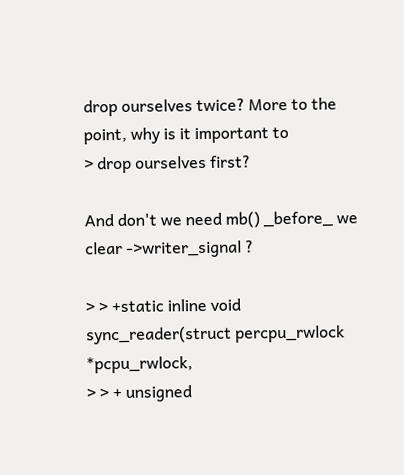drop ourselves twice? More to the point, why is it important to
> drop ourselves first?

And don't we need mb() _before_ we clear ->writer_signal ?

> > +static inline void sync_reader(struct percpu_rwlock *pcpu_rwlock,
> > + unsigned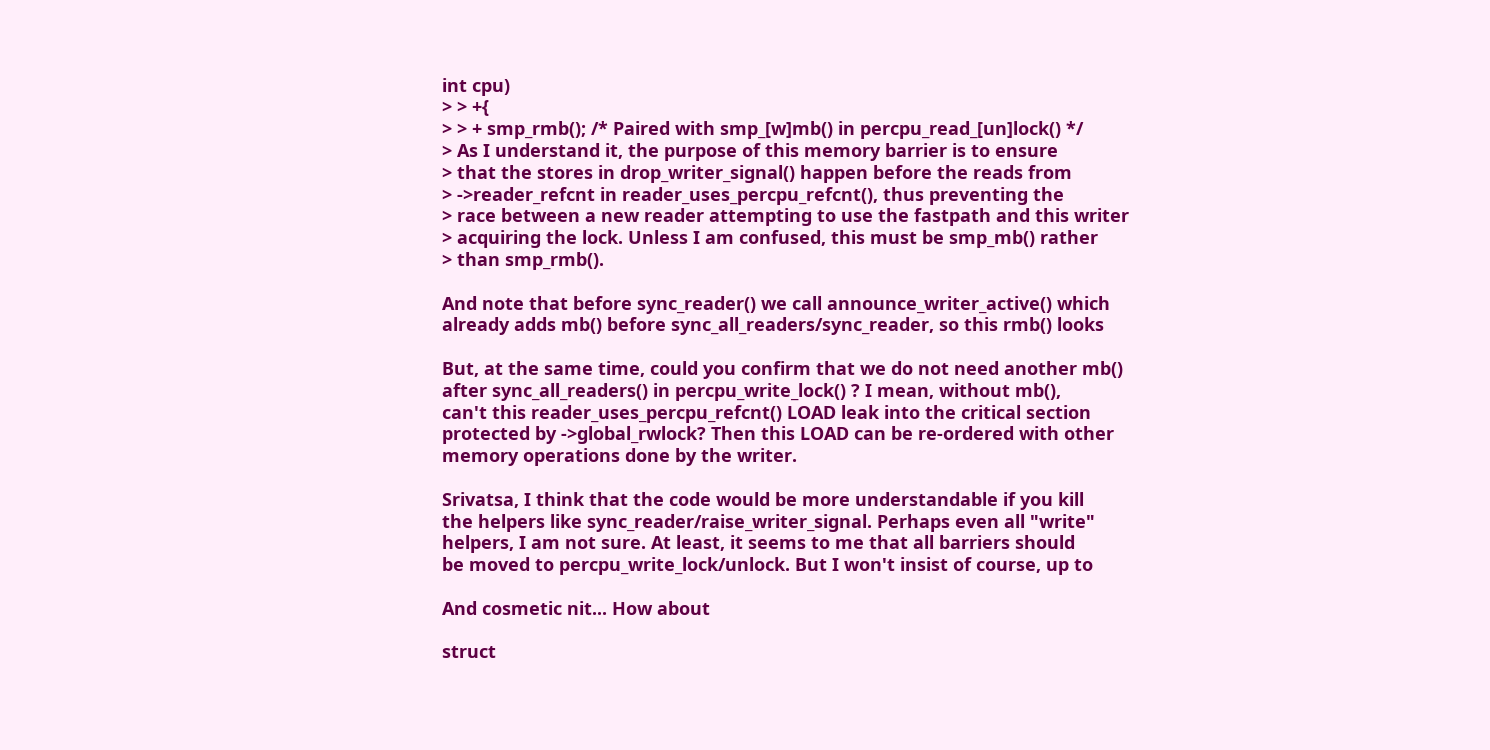int cpu)
> > +{
> > + smp_rmb(); /* Paired with smp_[w]mb() in percpu_read_[un]lock() */
> As I understand it, the purpose of this memory barrier is to ensure
> that the stores in drop_writer_signal() happen before the reads from
> ->reader_refcnt in reader_uses_percpu_refcnt(), thus preventing the
> race between a new reader attempting to use the fastpath and this writer
> acquiring the lock. Unless I am confused, this must be smp_mb() rather
> than smp_rmb().

And note that before sync_reader() we call announce_writer_active() which
already adds mb() before sync_all_readers/sync_reader, so this rmb() looks

But, at the same time, could you confirm that we do not need another mb()
after sync_all_readers() in percpu_write_lock() ? I mean, without mb(),
can't this reader_uses_percpu_refcnt() LOAD leak into the critical section
protected by ->global_rwlock? Then this LOAD can be re-ordered with other
memory operations done by the writer.

Srivatsa, I think that the code would be more understandable if you kill
the helpers like sync_reader/raise_writer_signal. Perhaps even all "write"
helpers, I am not sure. At least, it seems to me that all barriers should
be moved to percpu_write_lock/unlock. But I won't insist of course, up to

And cosmetic nit... How about

struct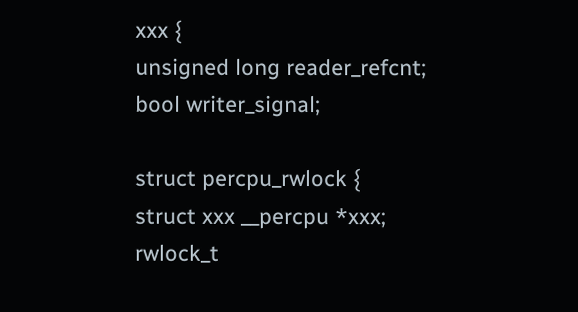xxx {
unsigned long reader_refcnt;
bool writer_signal;

struct percpu_rwlock {
struct xxx __percpu *xxx;
rwlock_t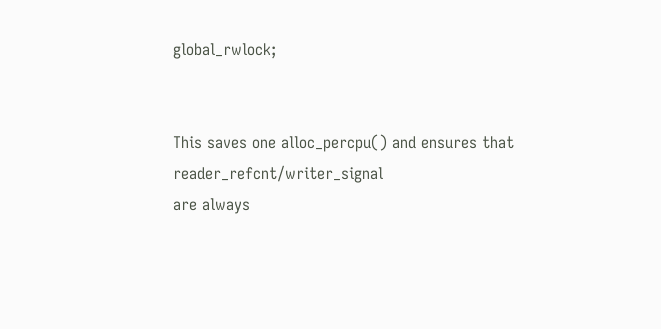global_rwlock;


This saves one alloc_percpu() and ensures that reader_refcnt/writer_signal
are always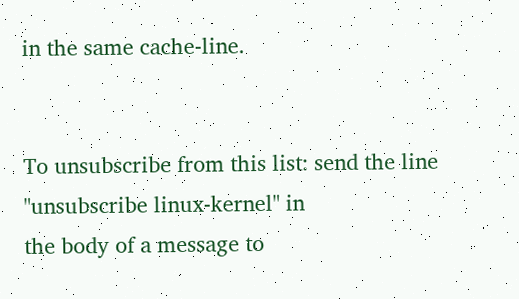in the same cache-line.


To unsubscribe from this list: send the line "unsubscribe linux-kernel" in
the body of a message to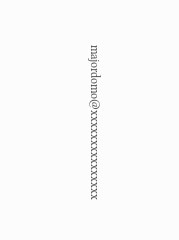majordomo@xxxxxxxxxxxxxxx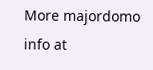More majordomo info at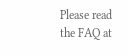Please read the FAQ at